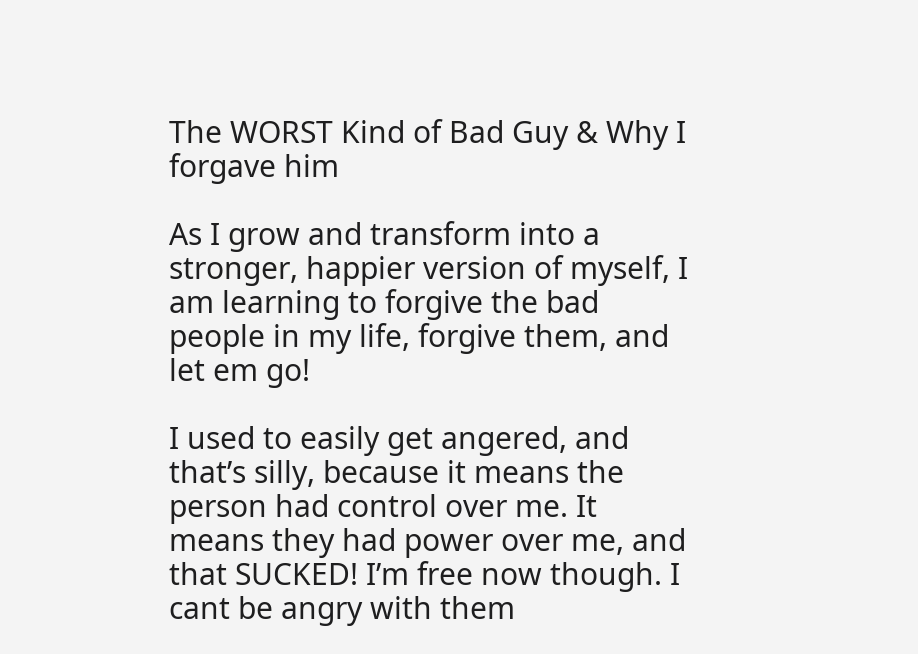The WORST Kind of Bad Guy & Why I forgave him

As I grow and transform into a stronger, happier version of myself, I am learning to forgive the bad people in my life, forgive them, and let em go!

I used to easily get angered, and that’s silly, because it means the person had control over me. It means they had power over me, and that SUCKED! I’m free now though. I cant be angry with them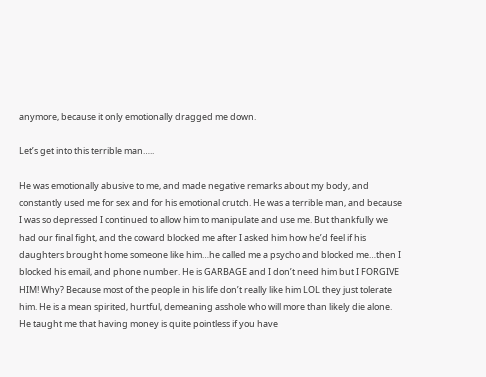anymore, because it only emotionally dragged me down.

Let’s get into this terrible man…..

He was emotionally abusive to me, and made negative remarks about my body, and constantly used me for sex and for his emotional crutch. He was a terrible man, and because I was so depressed I continued to allow him to manipulate and use me. But thankfully we had our final fight, and the coward blocked me after I asked him how he’d feel if his daughters brought home someone like him…he called me a psycho and blocked me…then I blocked his email, and phone number. He is GARBAGE and I don’t need him but I FORGIVE HIM! Why? Because most of the people in his life don’t really like him LOL they just tolerate him. He is a mean spirited, hurtful, demeaning asshole who will more than likely die alone. He taught me that having money is quite pointless if you have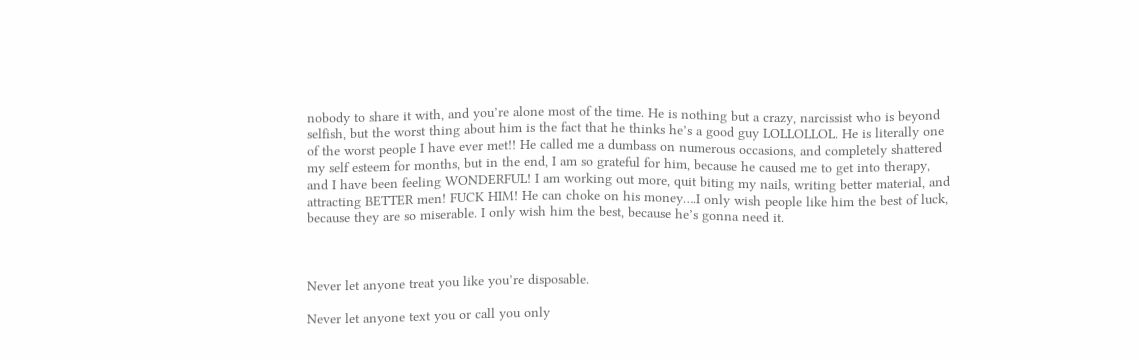nobody to share it with, and you’re alone most of the time. He is nothing but a crazy, narcissist who is beyond selfish, but the worst thing about him is the fact that he thinks he’s a good guy LOLLOLLOL. He is literally one of the worst people I have ever met!! He called me a dumbass on numerous occasions, and completely shattered my self esteem for months, but in the end, I am so grateful for him, because he caused me to get into therapy, and I have been feeling WONDERFUL! I am working out more, quit biting my nails, writing better material, and attracting BETTER men! FUCK HIM! He can choke on his money….I only wish people like him the best of luck, because they are so miserable. I only wish him the best, because he’s gonna need it.



Never let anyone treat you like you’re disposable.

Never let anyone text you or call you only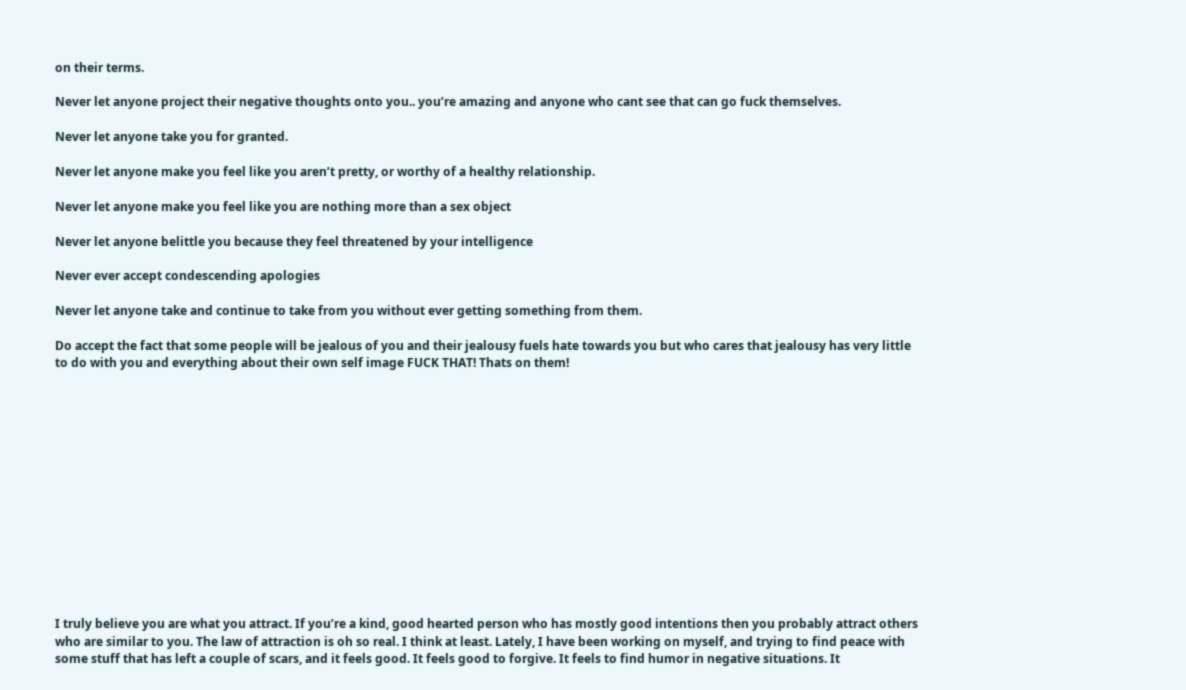on their terms.

Never let anyone project their negative thoughts onto you.. you’re amazing and anyone who cant see that can go fuck themselves.

Never let anyone take you for granted.

Never let anyone make you feel like you aren’t pretty, or worthy of a healthy relationship.

Never let anyone make you feel like you are nothing more than a sex object

Never let anyone belittle you because they feel threatened by your intelligence

Never ever accept condescending apologies

Never let anyone take and continue to take from you without ever getting something from them.

Do accept the fact that some people will be jealous of you and their jealousy fuels hate towards you but who cares that jealousy has very little to do with you and everything about their own self image FUCK THAT! Thats on them!














I truly believe you are what you attract. If you’re a kind, good hearted person who has mostly good intentions then you probably attract others who are similar to you. The law of attraction is oh so real. I think at least. Lately, I have been working on myself, and trying to find peace with some stuff that has left a couple of scars, and it feels good. It feels good to forgive. It feels to find humor in negative situations. It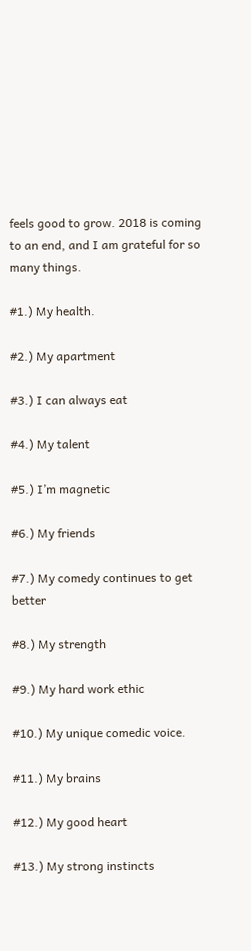feels good to grow. 2018 is coming to an end, and I am grateful for so many things.

#1.) My health.

#2.) My apartment

#3.) I can always eat

#4.) My talent

#5.) I’m magnetic

#6.) My friends

#7.) My comedy continues to get better

#8.) My strength

#9.) My hard work ethic

#10.) My unique comedic voice.

#11.) My brains

#12.) My good heart

#13.) My strong instincts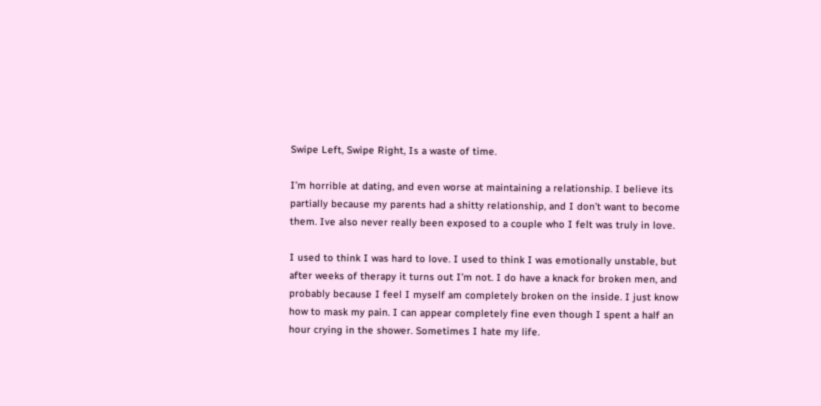Swipe Left, Swipe Right, Is a waste of time.

I’m horrible at dating, and even worse at maintaining a relationship. I believe its partially because my parents had a shitty relationship, and I don’t want to become them. Ive also never really been exposed to a couple who I felt was truly in love.

I used to think I was hard to love. I used to think I was emotionally unstable, but after weeks of therapy it turns out I’m not. I do have a knack for broken men, and probably because I feel I myself am completely broken on the inside. I just know how to mask my pain. I can appear completely fine even though I spent a half an hour crying in the shower. Sometimes I hate my life.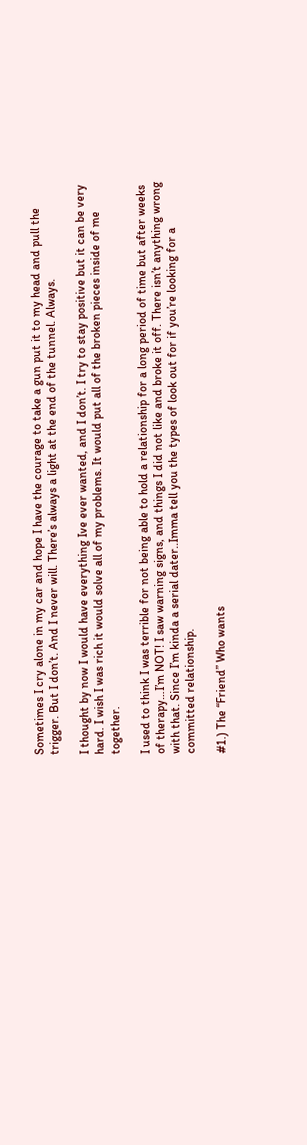Sometimes I cry alone in my car and hope I have the courage to take a gun put it to my head and pull the trigger. But I don’t. And I never will. There’s always a light at the end of the tunnel. Always.

I thought by now I would have everything Ive ever wanted, and I don’t. I try to stay positive but it can be very hard. I wish I was rich it would solve all of my problems. It would put all of the broken pieces inside of me together.

I used to think I was terrible for not being able to hold a relationship for a long period of time but after weeks of therapy…I’m NOT! I saw warning signs, and things I did not like and broke it off. There isn’t anything wrong with that. Since I’m kinda a serial dater..Imma tell you the types of look out for if you’re looking for a committed relationship.

#1.) The “Friend” Who wants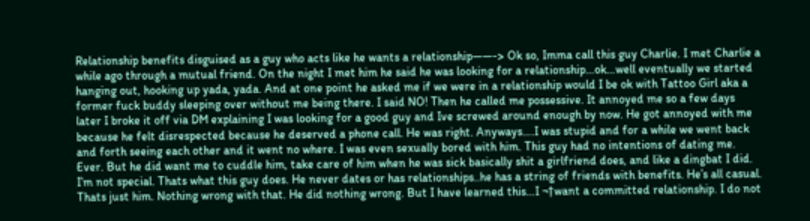Relationship benefits disguised as a guy who acts like he wants a relationship——-> Ok so, Imma call this guy Charlie. I met Charlie a while ago through a mutual friend. On the night I met him he said he was looking for a relationship…ok…well eventually we started hanging out, hooking up yada, yada. And at one point he asked me if we were in a relationship would I be ok with Tattoo Girl aka a former fuck buddy sleeping over without me being there. I said NO! Then he called me possessive. It annoyed me so a few days later I broke it off via DM explaining I was looking for a good guy and Ive screwed around enough by now. He got annoyed with me because he felt disrespected because he deserved a phone call. He was right. Anyways….I was stupid and for a while we went back and forth seeing each other and it went no where. I was even sexually bored with him. This guy had no intentions of dating me. Ever. But he did want me to cuddle him, take care of him when he was sick basically shit a girlfriend does, and like a dingbat I did. I’m not special. Thats what this guy does. He never dates or has relationships..he has a string of friends with benefits. He’s all casual. Thats just him. Nothing wrong with that. He did nothing wrong. But I have learned this…I ¬†want a committed relationship. I do not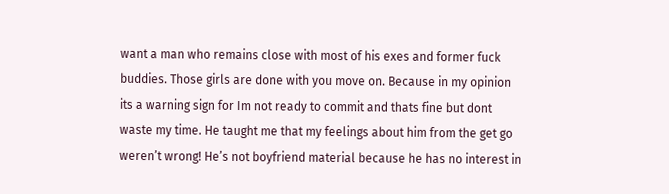want a man who remains close with most of his exes and former fuck buddies. Those girls are done with you move on. Because in my opinion its a warning sign for Im not ready to commit and thats fine but dont waste my time. He taught me that my feelings about him from the get go weren’t wrong! He’s not boyfriend material because he has no interest in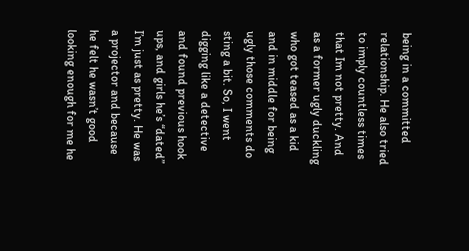being in a committed relationship. He also tried to imply countless times that Im not pretty. And as a former ugly duckling who got teased as a kid and in middle for being ugly those comments do sting a bit. So, I went digging like a detective and found previous hook ups, and girls he’s “dated” I’m just as pretty. He was a projector and because he felt he wasn’t good looking enough for me he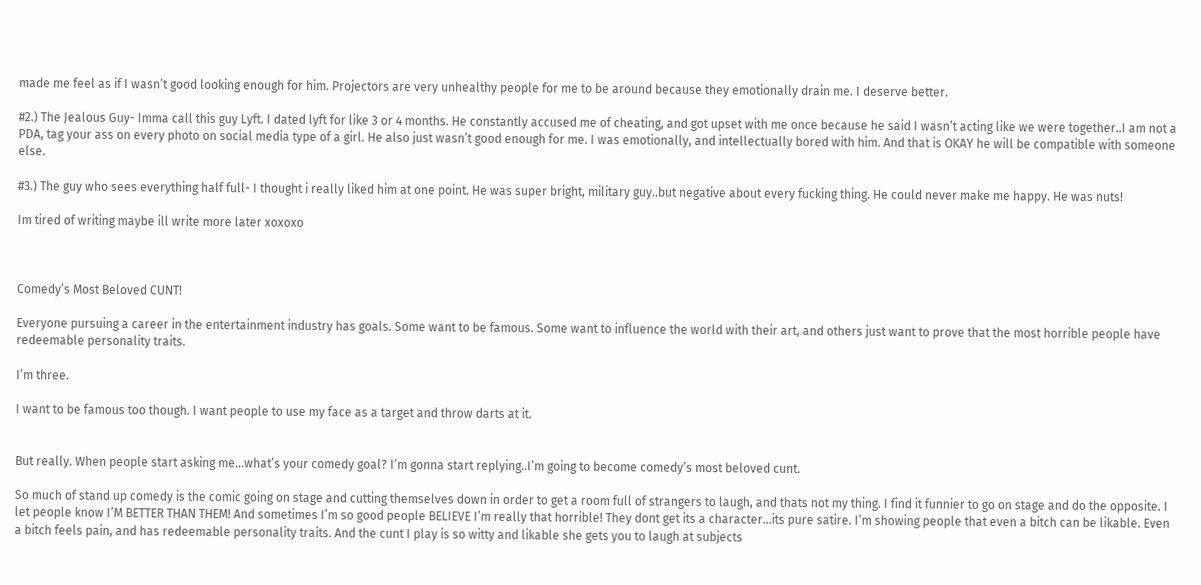made me feel as if I wasn’t good looking enough for him. Projectors are very unhealthy people for me to be around because they emotionally drain me. I deserve better.

#2.) The Jealous Guy- Imma call this guy Lyft. I dated lyft for like 3 or 4 months. He constantly accused me of cheating, and got upset with me once because he said I wasn’t acting like we were together..I am not a PDA, tag your ass on every photo on social media type of a girl. He also just wasn’t good enough for me. I was emotionally, and intellectually bored with him. And that is OKAY he will be compatible with someone else.

#3.) The guy who sees everything half full- I thought i really liked him at one point. He was super bright, military guy..but negative about every fucking thing. He could never make me happy. He was nuts!

Im tired of writing maybe ill write more later xoxoxo



Comedy’s Most Beloved CUNT!

Everyone pursuing a career in the entertainment industry has goals. Some want to be famous. Some want to influence the world with their art, and others just want to prove that the most horrible people have redeemable personality traits.

I’m three.

I want to be famous too though. I want people to use my face as a target and throw darts at it.


But really. When people start asking me…what’s your comedy goal? I’m gonna start replying..I’m going to become comedy’s most beloved cunt.

So much of stand up comedy is the comic going on stage and cutting themselves down in order to get a room full of strangers to laugh, and thats not my thing. I find it funnier to go on stage and do the opposite. I let people know I’M BETTER THAN THEM! And sometimes I’m so good people BELIEVE I’m really that horrible! They dont get its a character…its pure satire. I’m showing people that even a bitch can be likable. Even a bitch feels pain, and has redeemable personality traits. And the cunt I play is so witty and likable she gets you to laugh at subjects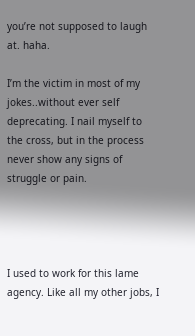you’re not supposed to laugh at. haha.

I’m the victim in most of my jokes..without ever self deprecating. I nail myself to the cross, but in the process never show any signs of struggle or pain.




I used to work for this lame agency. Like all my other jobs, I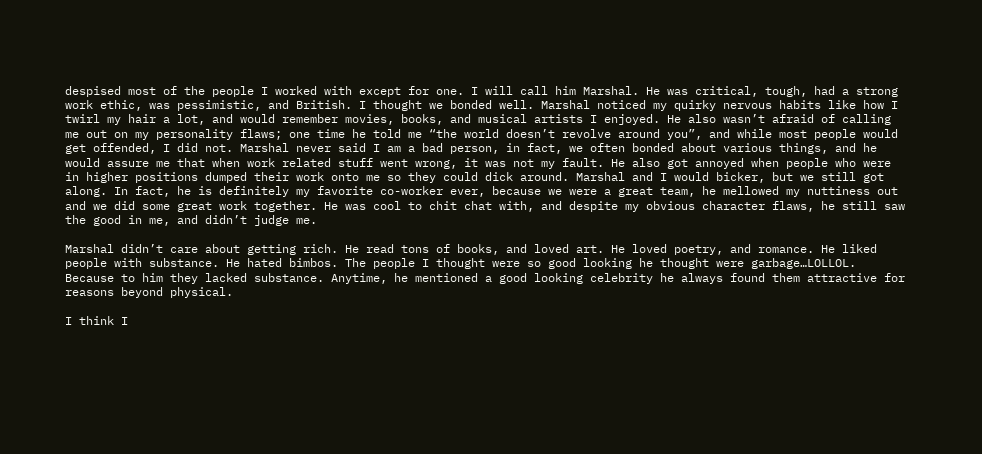despised most of the people I worked with except for one. I will call him Marshal. He was critical, tough, had a strong work ethic, was pessimistic, and British. I thought we bonded well. Marshal noticed my quirky nervous habits like how I twirl my hair a lot, and would remember movies, books, and musical artists I enjoyed. He also wasn’t afraid of calling me out on my personality flaws; one time he told me “the world doesn’t revolve around you”, and while most people would get offended, I did not. Marshal never said I am a bad person, in fact, we often bonded about various things, and he would assure me that when work related stuff went wrong, it was not my fault. He also got annoyed when people who were in higher positions dumped their work onto me so they could dick around. Marshal and I would bicker, but we still got along. In fact, he is definitely my favorite co-worker ever, because we were a great team, he mellowed my nuttiness out and we did some great work together. He was cool to chit chat with, and despite my obvious character flaws, he still saw the good in me, and didn’t judge me.

Marshal didn’t care about getting rich. He read tons of books, and loved art. He loved poetry, and romance. He liked people with substance. He hated bimbos. The people I thought were so good looking he thought were garbage…LOLLOL. Because to him they lacked substance. Anytime, he mentioned a good looking celebrity he always found them attractive for reasons beyond physical.

I think I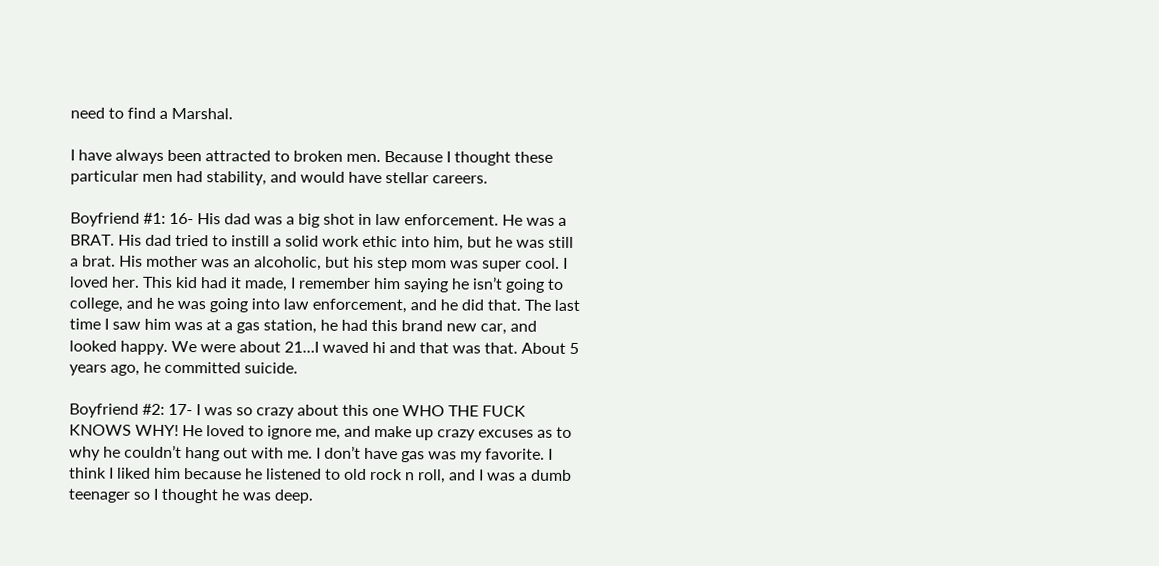need to find a Marshal.

I have always been attracted to broken men. Because I thought these particular men had stability, and would have stellar careers.

Boyfriend #1: 16- His dad was a big shot in law enforcement. He was a BRAT. His dad tried to instill a solid work ethic into him, but he was still a brat. His mother was an alcoholic, but his step mom was super cool. I loved her. This kid had it made, I remember him saying he isn’t going to college, and he was going into law enforcement, and he did that. The last time I saw him was at a gas station, he had this brand new car, and looked happy. We were about 21…I waved hi and that was that. About 5 years ago, he committed suicide.

Boyfriend #2: 17- I was so crazy about this one WHO THE FUCK KNOWS WHY! He loved to ignore me, and make up crazy excuses as to why he couldn’t hang out with me. I don’t have gas was my favorite. I think I liked him because he listened to old rock n roll, and I was a dumb teenager so I thought he was deep.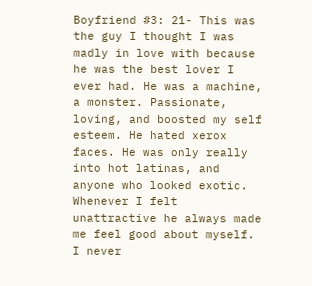Boyfriend #3: 21- This was the guy I thought I was madly in love with because he was the best lover I ever had. He was a machine, a monster. Passionate, loving, and boosted my self esteem. He hated xerox faces. He was only really into hot latinas, and anyone who looked exotic. Whenever I felt unattractive he always made me feel good about myself. I never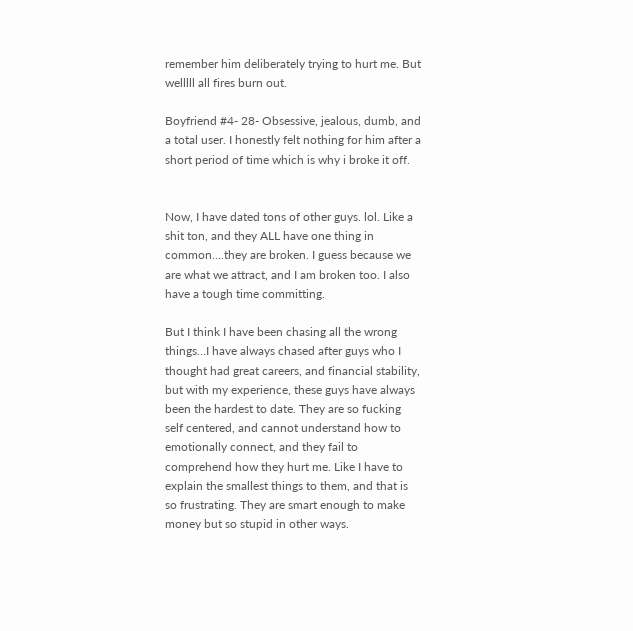remember him deliberately trying to hurt me. But welllll all fires burn out.

Boyfriend #4- 28- Obsessive, jealous, dumb, and a total user. I honestly felt nothing for him after a short period of time which is why i broke it off.


Now, I have dated tons of other guys. lol. Like a shit ton, and they ALL have one thing in common….they are broken. I guess because we are what we attract, and I am broken too. I also have a tough time committing.

But I think I have been chasing all the wrong things…I have always chased after guys who I thought had great careers, and financial stability, but with my experience, these guys have always been the hardest to date. They are so fucking self centered, and cannot understand how to emotionally connect, and they fail to comprehend how they hurt me. Like I have to explain the smallest things to them, and that is so frustrating. They are smart enough to make money but so stupid in other ways.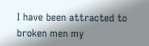I have been attracted to broken men my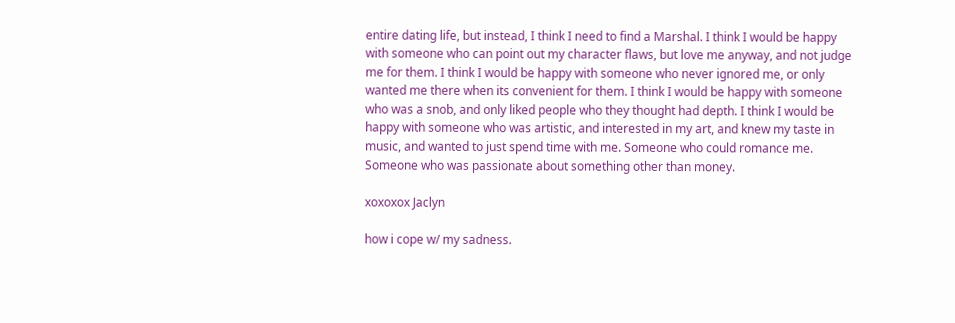entire dating life, but instead, I think I need to find a Marshal. I think I would be happy with someone who can point out my character flaws, but love me anyway, and not judge me for them. I think I would be happy with someone who never ignored me, or only wanted me there when its convenient for them. I think I would be happy with someone who was a snob, and only liked people who they thought had depth. I think I would be happy with someone who was artistic, and interested in my art, and knew my taste in music, and wanted to just spend time with me. Someone who could romance me. Someone who was passionate about something other than money.

xoxoxox Jaclyn

how i cope w/ my sadness.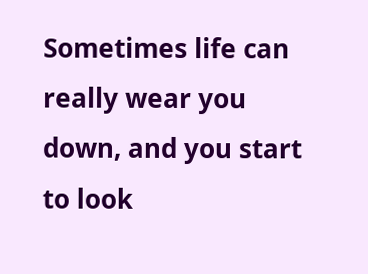Sometimes life can really wear you down, and you start to look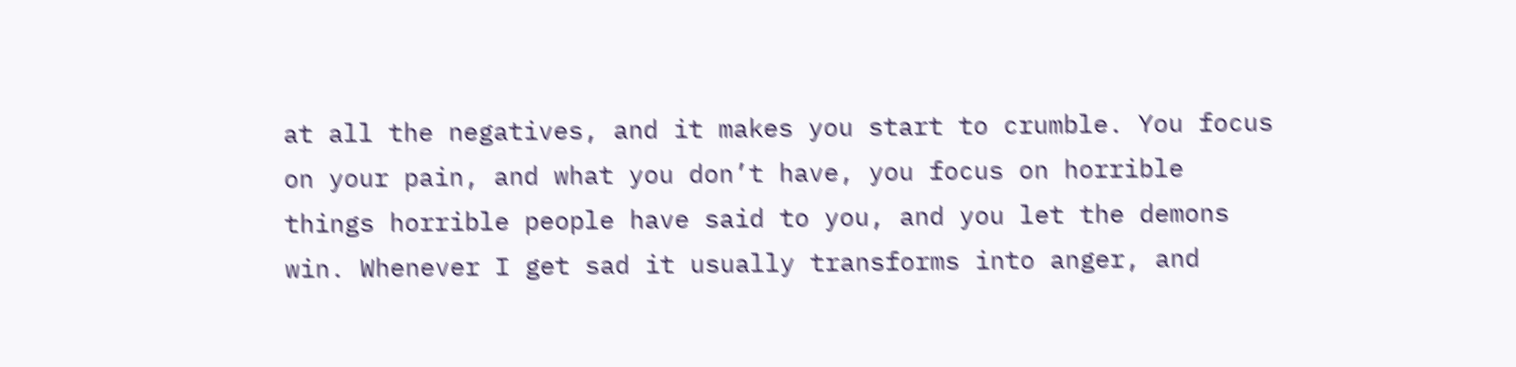at all the negatives, and it makes you start to crumble. You focus on your pain, and what you don’t have, you focus on horrible things horrible people have said to you, and you let the demons win. Whenever I get sad it usually transforms into anger, and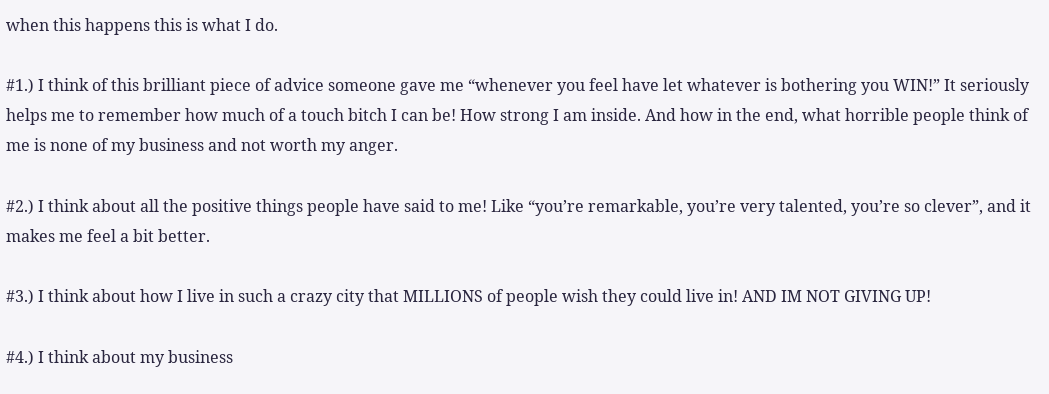when this happens this is what I do.

#1.) I think of this brilliant piece of advice someone gave me “whenever you feel have let whatever is bothering you WIN!” It seriously helps me to remember how much of a touch bitch I can be! How strong I am inside. And how in the end, what horrible people think of me is none of my business and not worth my anger.

#2.) I think about all the positive things people have said to me! Like “you’re remarkable, you’re very talented, you’re so clever”, and it makes me feel a bit better.

#3.) I think about how I live in such a crazy city that MILLIONS of people wish they could live in! AND IM NOT GIVING UP!

#4.) I think about my business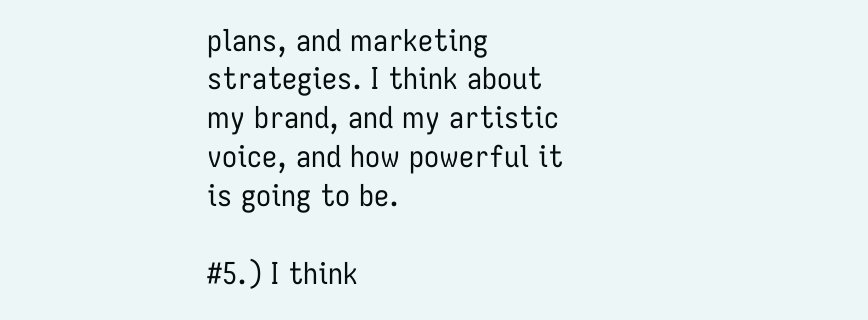plans, and marketing strategies. I think about my brand, and my artistic voice, and how powerful it is going to be.

#5.) I think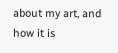about my art, and how it is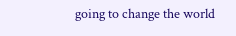going to change the world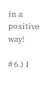in a positive way!

#6.) I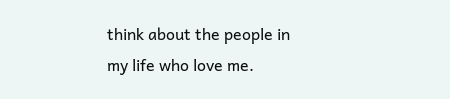think about the people in my life who love me.